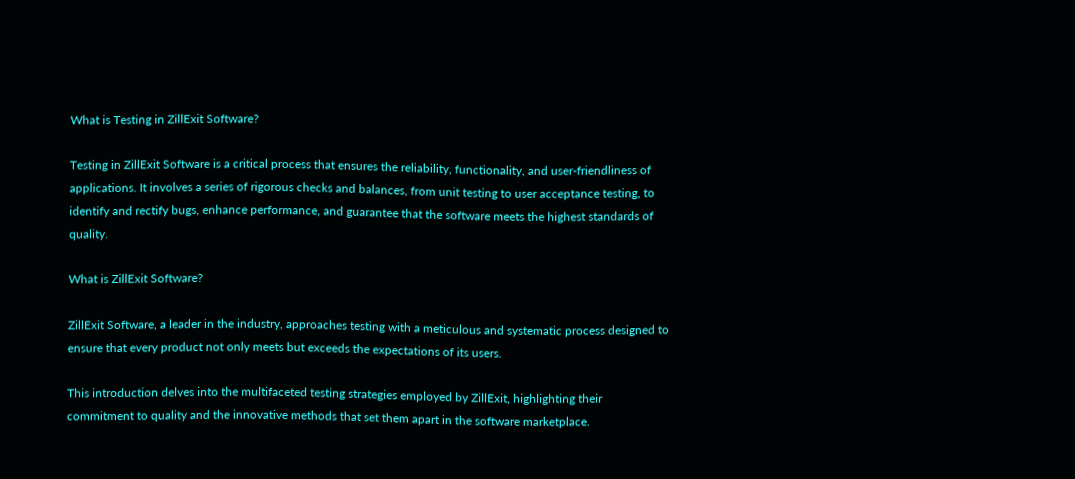What is Testing in ZillExit Software?

Testing in ZillExit Software is a critical process that ensures the reliability, functionality, and user-friendliness of applications. It involves a series of rigorous checks and balances, from unit testing to user acceptance testing, to identify and rectify bugs, enhance performance, and guarantee that the software meets the highest standards of quality.

What is ZillExit Software?

ZillExit Software, a leader in the industry, approaches testing with a meticulous and systematic process designed to ensure that every product not only meets but exceeds the expectations of its users.

This introduction delves into the multifaceted testing strategies employed by ZillExit, highlighting their commitment to quality and the innovative methods that set them apart in the software marketplace.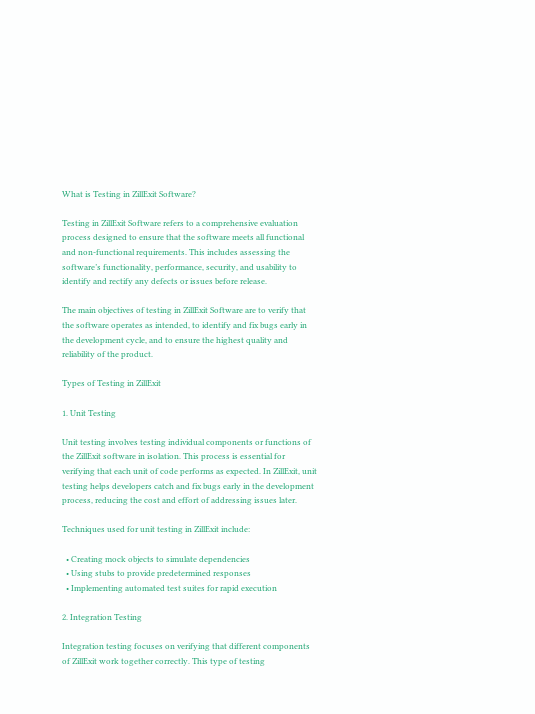What is Testing in ZillExit Software?

Testing in ZillExit Software refers to a comprehensive evaluation process designed to ensure that the software meets all functional and non-functional requirements. This includes assessing the software’s functionality, performance, security, and usability to identify and rectify any defects or issues before release.

The main objectives of testing in ZillExit Software are to verify that the software operates as intended, to identify and fix bugs early in the development cycle, and to ensure the highest quality and reliability of the product.

Types of Testing in ZillExit

1. Unit Testing

Unit testing involves testing individual components or functions of the ZillExit software in isolation. This process is essential for verifying that each unit of code performs as expected. In ZillExit, unit testing helps developers catch and fix bugs early in the development process, reducing the cost and effort of addressing issues later.

Techniques used for unit testing in ZillExit include:

  • Creating mock objects to simulate dependencies
  • Using stubs to provide predetermined responses
  • Implementing automated test suites for rapid execution

2. Integration Testing

Integration testing focuses on verifying that different components of ZillExit work together correctly. This type of testing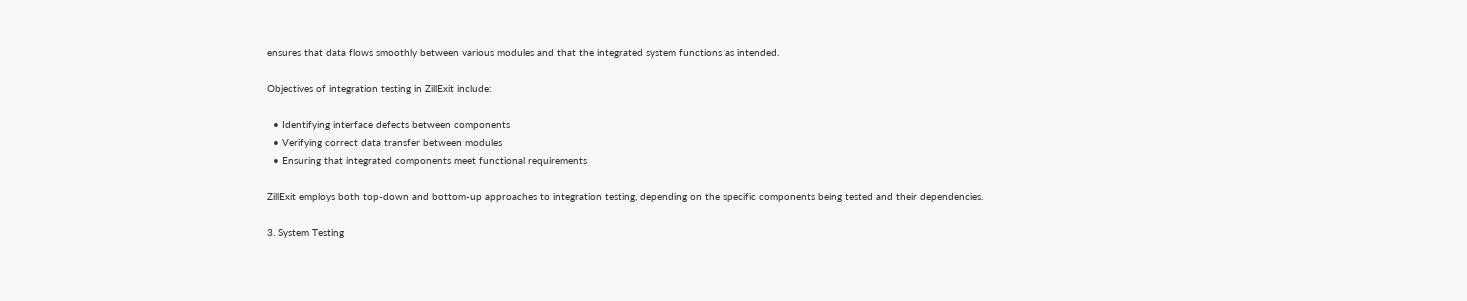ensures that data flows smoothly between various modules and that the integrated system functions as intended.

Objectives of integration testing in ZillExit include:

  • Identifying interface defects between components
  • Verifying correct data transfer between modules
  • Ensuring that integrated components meet functional requirements

ZillExit employs both top-down and bottom-up approaches to integration testing, depending on the specific components being tested and their dependencies.

3. System Testing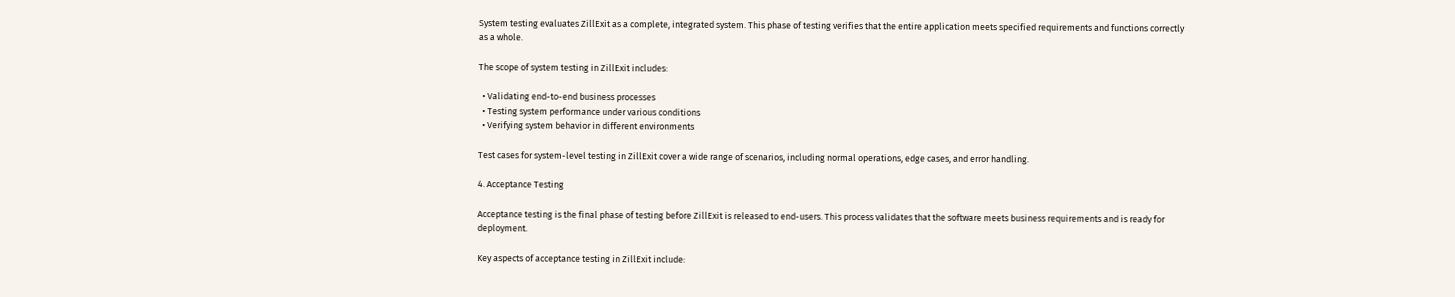System testing evaluates ZillExit as a complete, integrated system. This phase of testing verifies that the entire application meets specified requirements and functions correctly as a whole.

The scope of system testing in ZillExit includes:

  • Validating end-to-end business processes
  • Testing system performance under various conditions
  • Verifying system behavior in different environments

Test cases for system-level testing in ZillExit cover a wide range of scenarios, including normal operations, edge cases, and error handling.

4. Acceptance Testing

Acceptance testing is the final phase of testing before ZillExit is released to end-users. This process validates that the software meets business requirements and is ready for deployment.

Key aspects of acceptance testing in ZillExit include: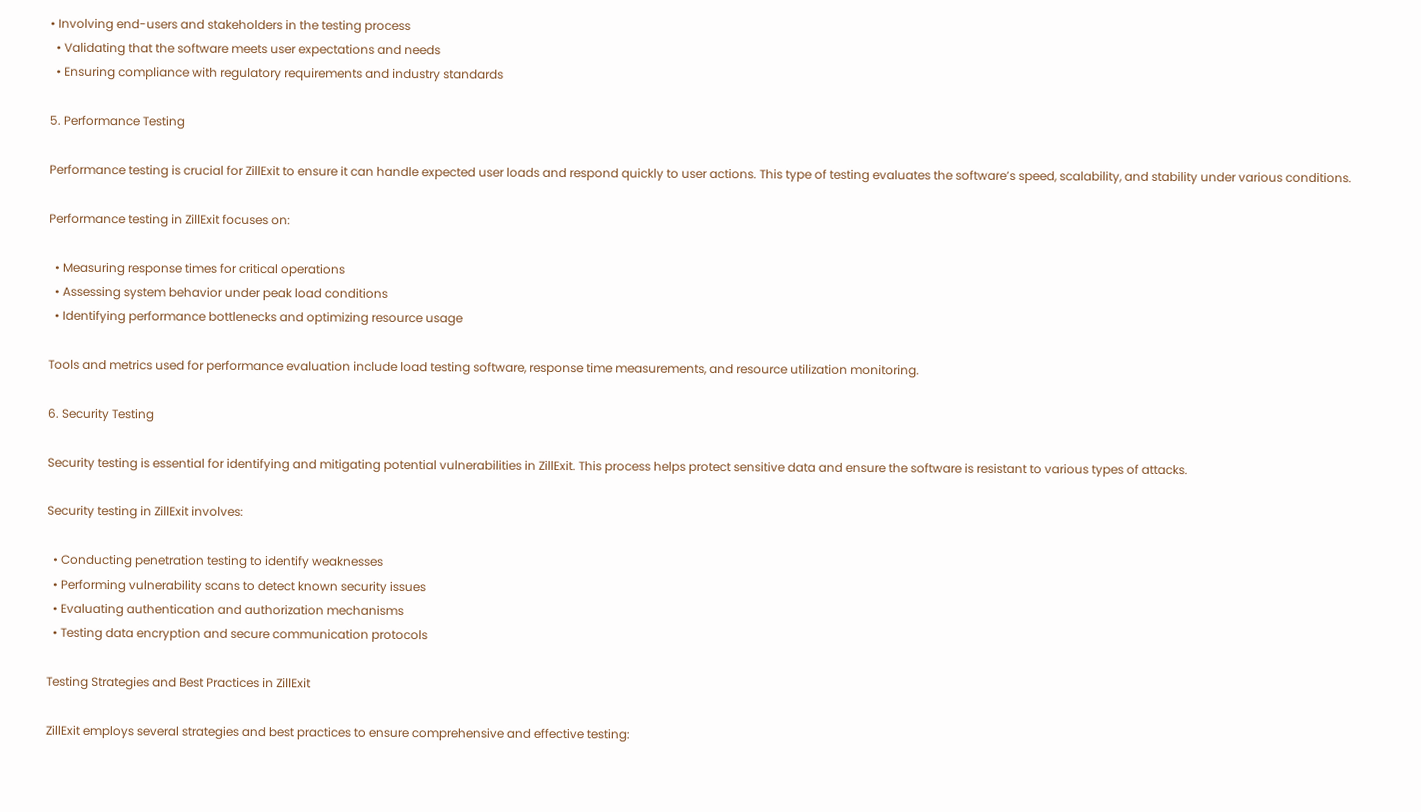• Involving end-users and stakeholders in the testing process
  • Validating that the software meets user expectations and needs
  • Ensuring compliance with regulatory requirements and industry standards

5. Performance Testing

Performance testing is crucial for ZillExit to ensure it can handle expected user loads and respond quickly to user actions. This type of testing evaluates the software’s speed, scalability, and stability under various conditions.

Performance testing in ZillExit focuses on:

  • Measuring response times for critical operations
  • Assessing system behavior under peak load conditions
  • Identifying performance bottlenecks and optimizing resource usage

Tools and metrics used for performance evaluation include load testing software, response time measurements, and resource utilization monitoring.

6. Security Testing

Security testing is essential for identifying and mitigating potential vulnerabilities in ZillExit. This process helps protect sensitive data and ensure the software is resistant to various types of attacks.

Security testing in ZillExit involves:

  • Conducting penetration testing to identify weaknesses
  • Performing vulnerability scans to detect known security issues
  • Evaluating authentication and authorization mechanisms
  • Testing data encryption and secure communication protocols

Testing Strategies and Best Practices in ZillExit

ZillExit employs several strategies and best practices to ensure comprehensive and effective testing: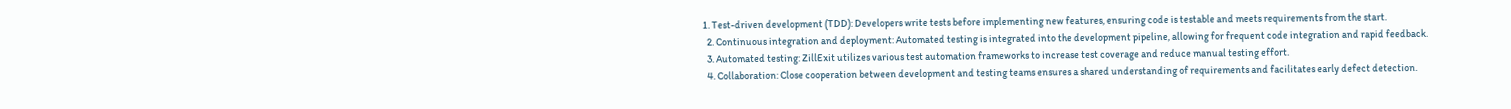1. Test-driven development (TDD): Developers write tests before implementing new features, ensuring code is testable and meets requirements from the start.
  2. Continuous integration and deployment: Automated testing is integrated into the development pipeline, allowing for frequent code integration and rapid feedback.
  3. Automated testing: ZillExit utilizes various test automation frameworks to increase test coverage and reduce manual testing effort.
  4. Collaboration: Close cooperation between development and testing teams ensures a shared understanding of requirements and facilitates early defect detection.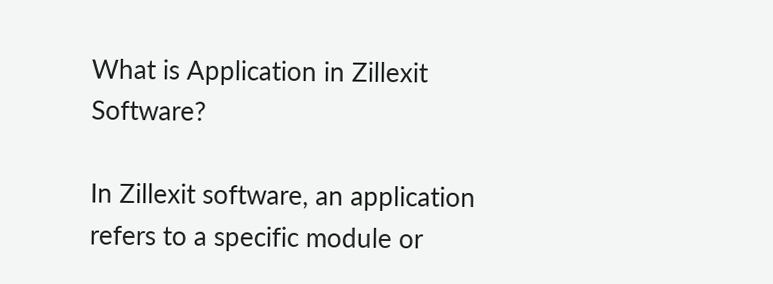What is Application in Zillexit Software?

In Zillexit software, an application refers to a specific module or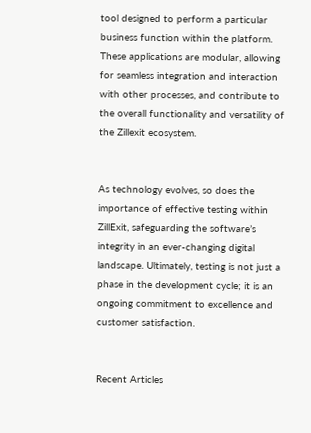tool designed to perform a particular business function within the platform. These applications are modular, allowing for seamless integration and interaction with other processes, and contribute to the overall functionality and versatility of the Zillexit ecosystem.


As technology evolves, so does the importance of effective testing within ZillExit, safeguarding the software’s integrity in an ever-changing digital landscape. Ultimately, testing is not just a phase in the development cycle; it is an ongoing commitment to excellence and customer satisfaction.


Recent Articles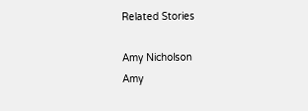Related Stories

Amy Nicholson
Amy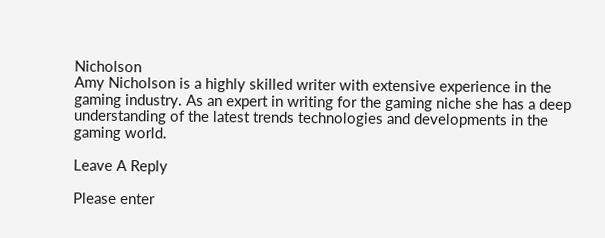Nicholson
Amy Nicholson is a highly skilled writer with extensive experience in the gaming industry. As an expert in writing for the gaming niche she has a deep understanding of the latest trends technologies and developments in the gaming world.

Leave A Reply

Please enter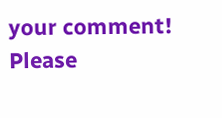your comment!
Please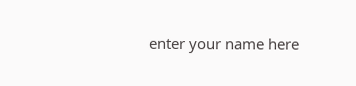enter your name here